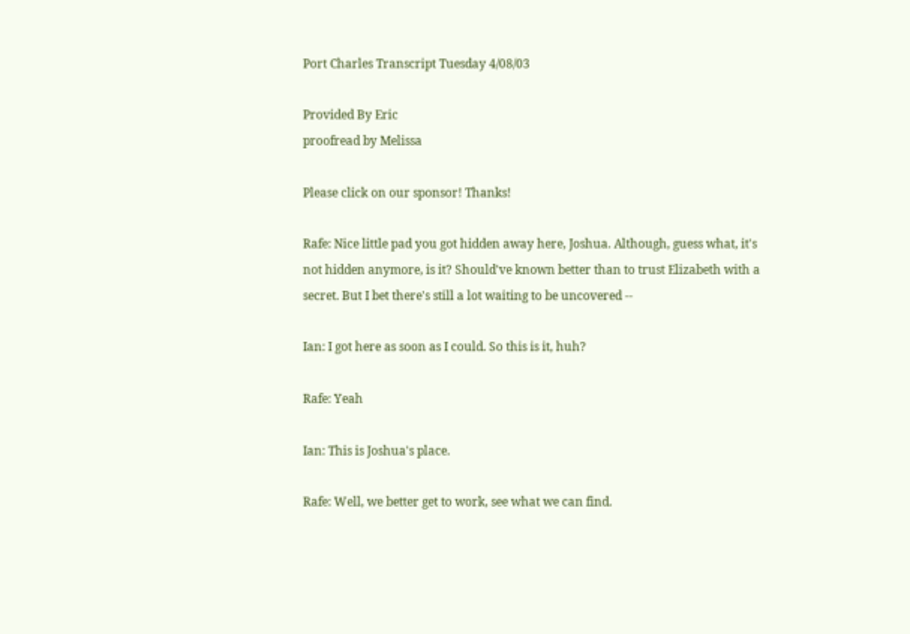Port Charles Transcript Tuesday 4/08/03

Provided By Eric
proofread by Melissa

Please click on our sponsor! Thanks!

Rafe: Nice little pad you got hidden away here, Joshua. Although, guess what, it's not hidden anymore, is it? Should've known better than to trust Elizabeth with a secret. But I bet there's still a lot waiting to be uncovered --

Ian: I got here as soon as I could. So this is it, huh?

Rafe: Yeah

Ian: This is Joshua's place.

Rafe: Well, we better get to work, see what we can find.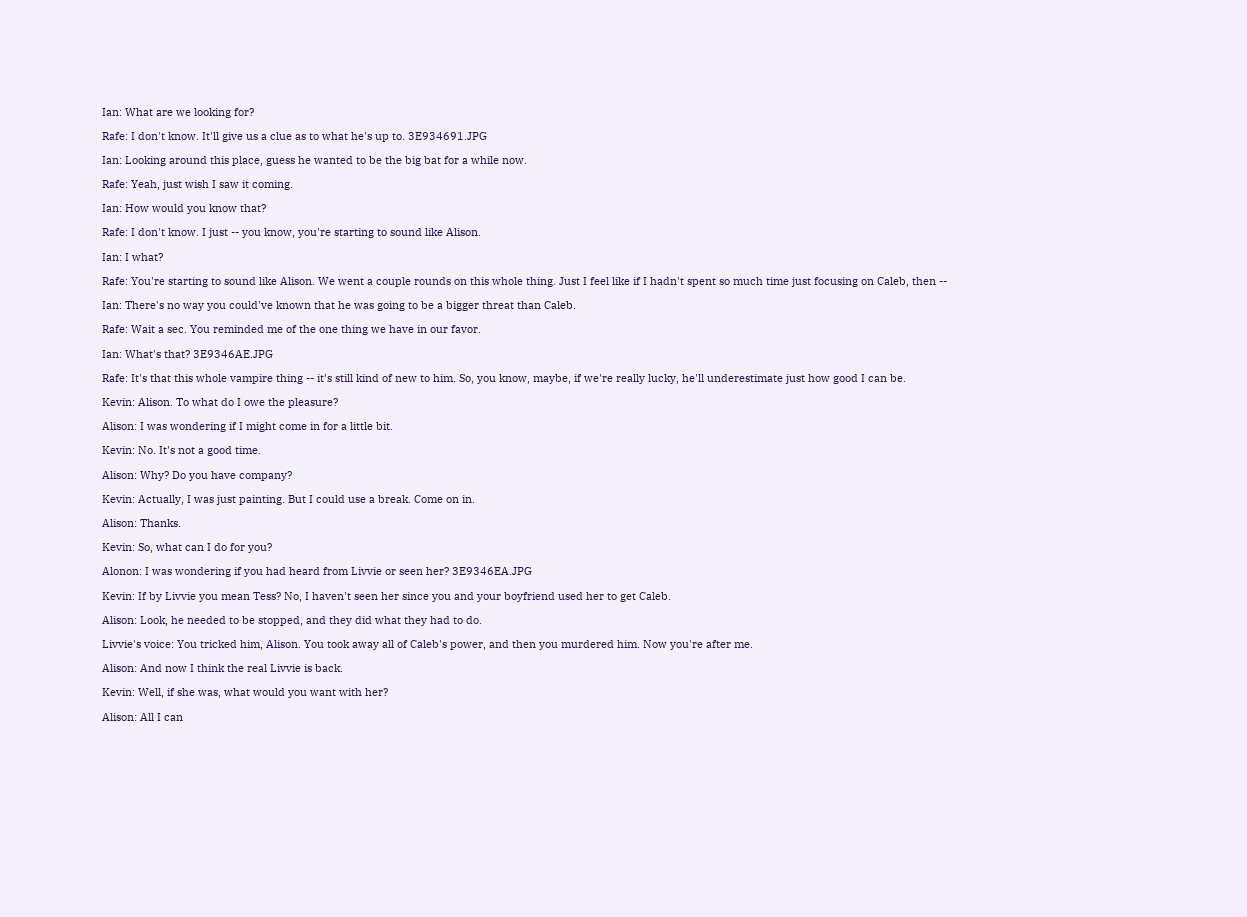Ian: What are we looking for?

Rafe: I don't know. It'll give us a clue as to what he's up to. 3E934691.JPG

Ian: Looking around this place, guess he wanted to be the big bat for a while now.

Rafe: Yeah, just wish I saw it coming.

Ian: How would you know that?

Rafe: I don't know. I just -- you know, you're starting to sound like Alison.

Ian: I what?

Rafe: You're starting to sound like Alison. We went a couple rounds on this whole thing. Just I feel like if I hadn't spent so much time just focusing on Caleb, then --

Ian: There's no way you could've known that he was going to be a bigger threat than Caleb.

Rafe: Wait a sec. You reminded me of the one thing we have in our favor.

Ian: What's that? 3E9346AE.JPG

Rafe: It's that this whole vampire thing -- it's still kind of new to him. So, you know, maybe, if we're really lucky, he'll underestimate just how good I can be.

Kevin: Alison. To what do I owe the pleasure?

Alison: I was wondering if I might come in for a little bit.

Kevin: No. It's not a good time.

Alison: Why? Do you have company?

Kevin: Actually, I was just painting. But I could use a break. Come on in.

Alison: Thanks.

Kevin: So, what can I do for you?

Alonon: I was wondering if you had heard from Livvie or seen her? 3E9346EA.JPG

Kevin: If by Livvie you mean Tess? No, I haven't seen her since you and your boyfriend used her to get Caleb.

Alison: Look, he needed to be stopped, and they did what they had to do.

Livvie's voice: You tricked him, Alison. You took away all of Caleb's power, and then you murdered him. Now you're after me.

Alison: And now I think the real Livvie is back.

Kevin: Well, if she was, what would you want with her?

Alison: All I can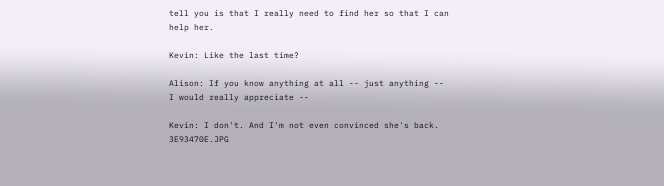tell you is that I really need to find her so that I can help her.

Kevin: Like the last time?

Alison: If you know anything at all -- just anything -- I would really appreciate --

Kevin: I don't. And I'm not even convinced she's back. 3E93470E.JPG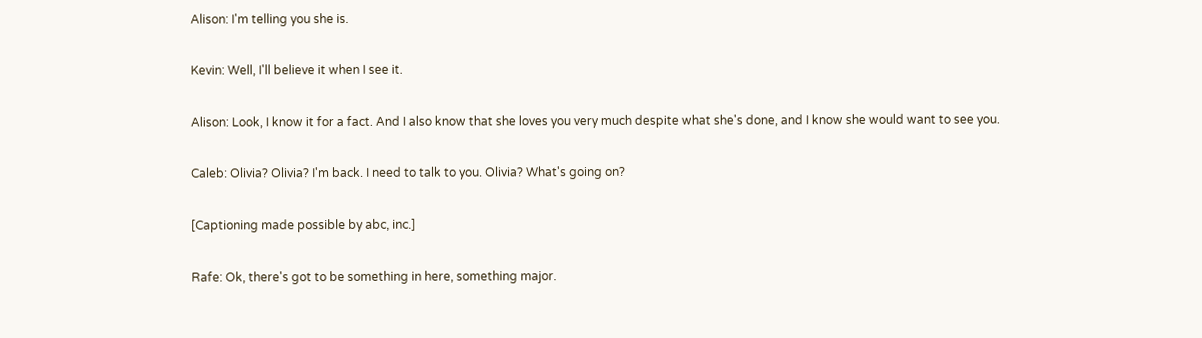Alison: I'm telling you she is.

Kevin: Well, I'll believe it when I see it.

Alison: Look, I know it for a fact. And I also know that she loves you very much despite what she's done, and I know she would want to see you.

Caleb: Olivia? Olivia? I'm back. I need to talk to you. Olivia? What's going on?

[Captioning made possible by abc, inc.]

Rafe: Ok, there's got to be something in here, something major.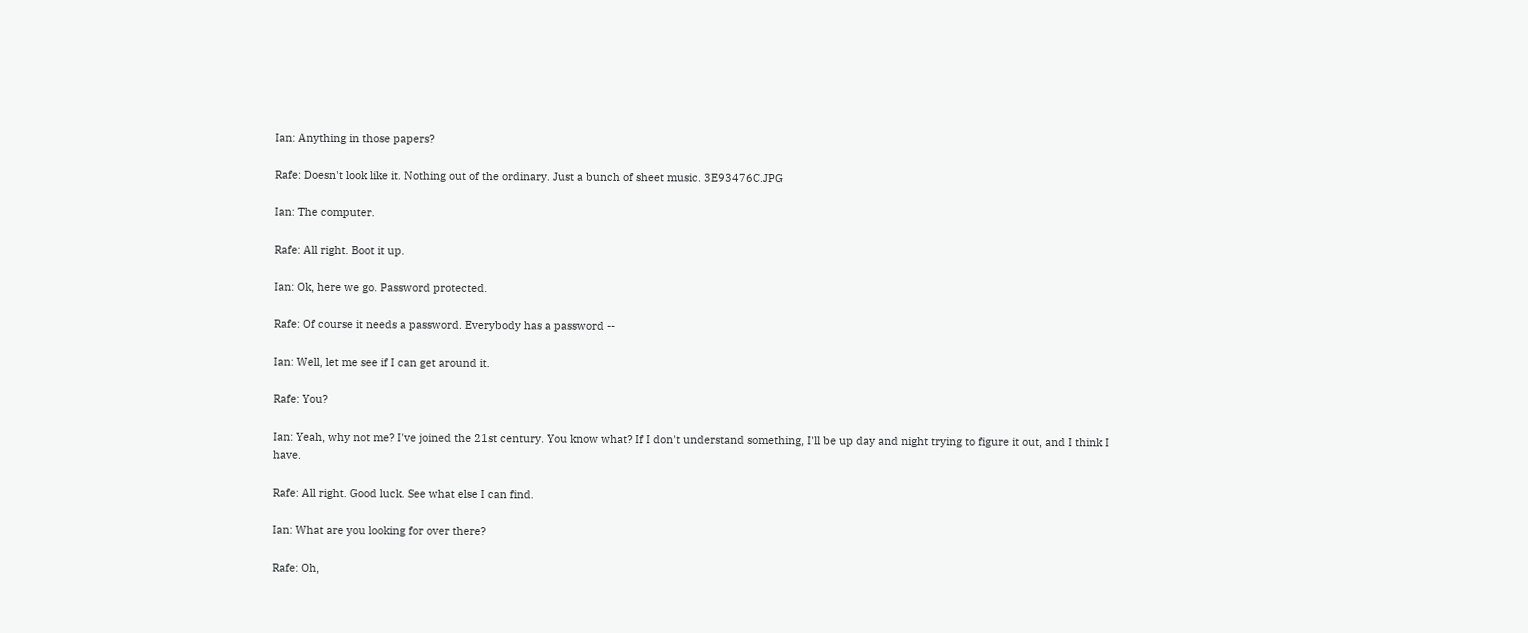Ian: Anything in those papers?

Rafe: Doesn't look like it. Nothing out of the ordinary. Just a bunch of sheet music. 3E93476C.JPG

Ian: The computer.

Rafe: All right. Boot it up.

Ian: Ok, here we go. Password protected.

Rafe: Of course it needs a password. Everybody has a password --

Ian: Well, let me see if I can get around it.

Rafe: You?

Ian: Yeah, why not me? I've joined the 21st century. You know what? If I don't understand something, I'll be up day and night trying to figure it out, and I think I have.

Rafe: All right. Good luck. See what else I can find.

Ian: What are you looking for over there?

Rafe: Oh,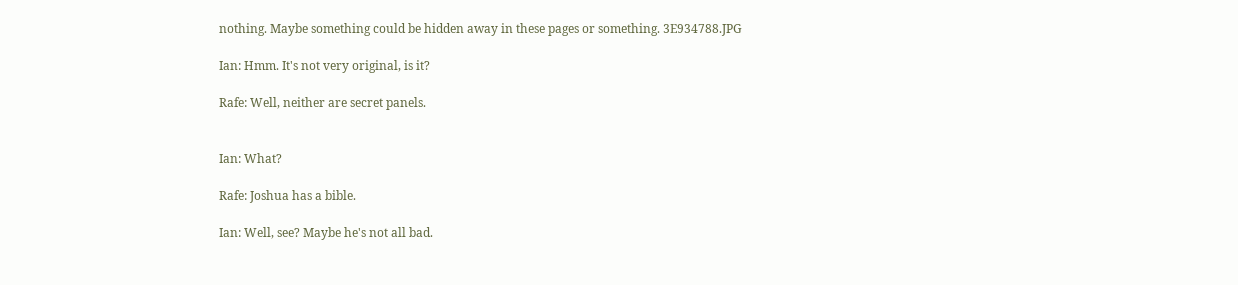nothing. Maybe something could be hidden away in these pages or something. 3E934788.JPG

Ian: Hmm. It's not very original, is it?

Rafe: Well, neither are secret panels.


Ian: What?

Rafe: Joshua has a bible.

Ian: Well, see? Maybe he's not all bad.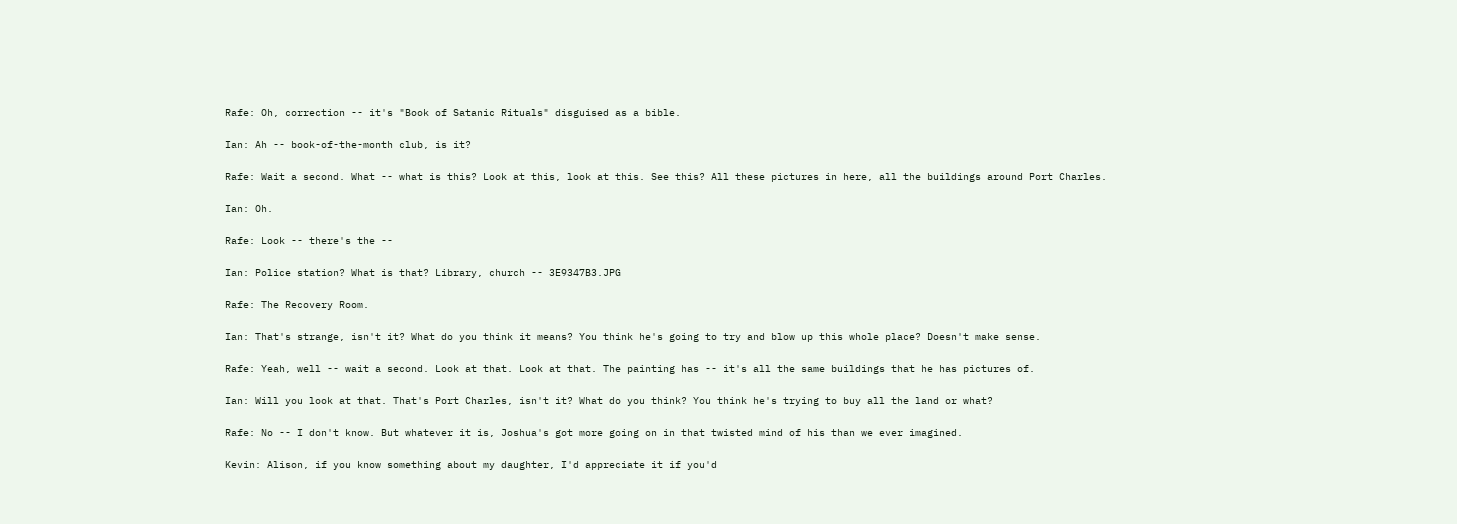Rafe: Oh, correction -- it's "Book of Satanic Rituals" disguised as a bible.

Ian: Ah -- book-of-the-month club, is it?

Rafe: Wait a second. What -- what is this? Look at this, look at this. See this? All these pictures in here, all the buildings around Port Charles.

Ian: Oh.

Rafe: Look -- there's the --

Ian: Police station? What is that? Library, church -- 3E9347B3.JPG

Rafe: The Recovery Room.

Ian: That's strange, isn't it? What do you think it means? You think he's going to try and blow up this whole place? Doesn't make sense.

Rafe: Yeah, well -- wait a second. Look at that. Look at that. The painting has -- it's all the same buildings that he has pictures of.

Ian: Will you look at that. That's Port Charles, isn't it? What do you think? You think he's trying to buy all the land or what?

Rafe: No -- I don't know. But whatever it is, Joshua's got more going on in that twisted mind of his than we ever imagined.

Kevin: Alison, if you know something about my daughter, I'd appreciate it if you'd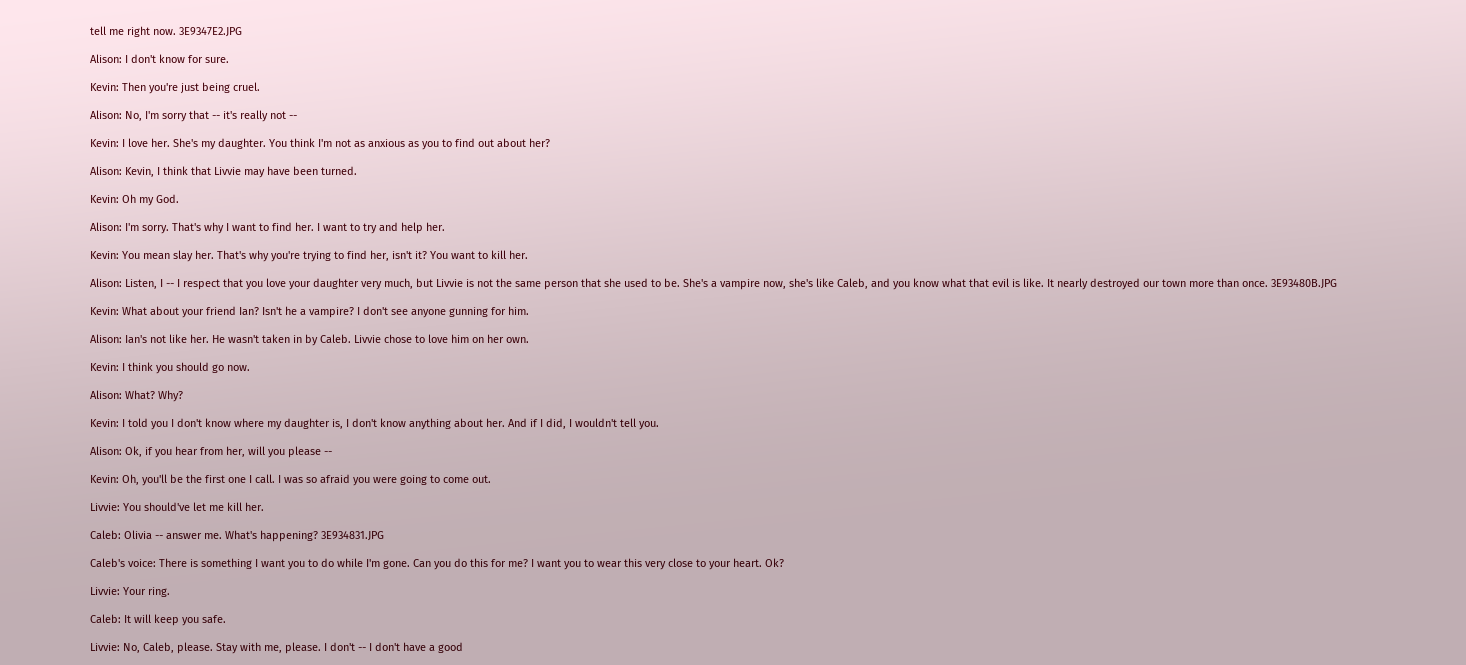tell me right now. 3E9347E2.JPG

Alison: I don't know for sure.

Kevin: Then you're just being cruel.

Alison: No, I'm sorry that -- it's really not --

Kevin: I love her. She's my daughter. You think I'm not as anxious as you to find out about her?

Alison: Kevin, I think that Livvie may have been turned.

Kevin: Oh my God.

Alison: I'm sorry. That's why I want to find her. I want to try and help her.

Kevin: You mean slay her. That's why you're trying to find her, isn't it? You want to kill her.

Alison: Listen, I -- I respect that you love your daughter very much, but Livvie is not the same person that she used to be. She's a vampire now, she's like Caleb, and you know what that evil is like. It nearly destroyed our town more than once. 3E93480B.JPG

Kevin: What about your friend Ian? Isn't he a vampire? I don't see anyone gunning for him.

Alison: Ian's not like her. He wasn't taken in by Caleb. Livvie chose to love him on her own.

Kevin: I think you should go now.

Alison: What? Why?

Kevin: I told you I don't know where my daughter is, I don't know anything about her. And if I did, I wouldn't tell you.

Alison: Ok, if you hear from her, will you please --

Kevin: Oh, you'll be the first one I call. I was so afraid you were going to come out.

Livvie: You should've let me kill her.

Caleb: Olivia -- answer me. What's happening? 3E934831.JPG

Caleb's voice: There is something I want you to do while I'm gone. Can you do this for me? I want you to wear this very close to your heart. Ok?

Livvie: Your ring.

Caleb: It will keep you safe.

Livvie: No, Caleb, please. Stay with me, please. I don't -- I don't have a good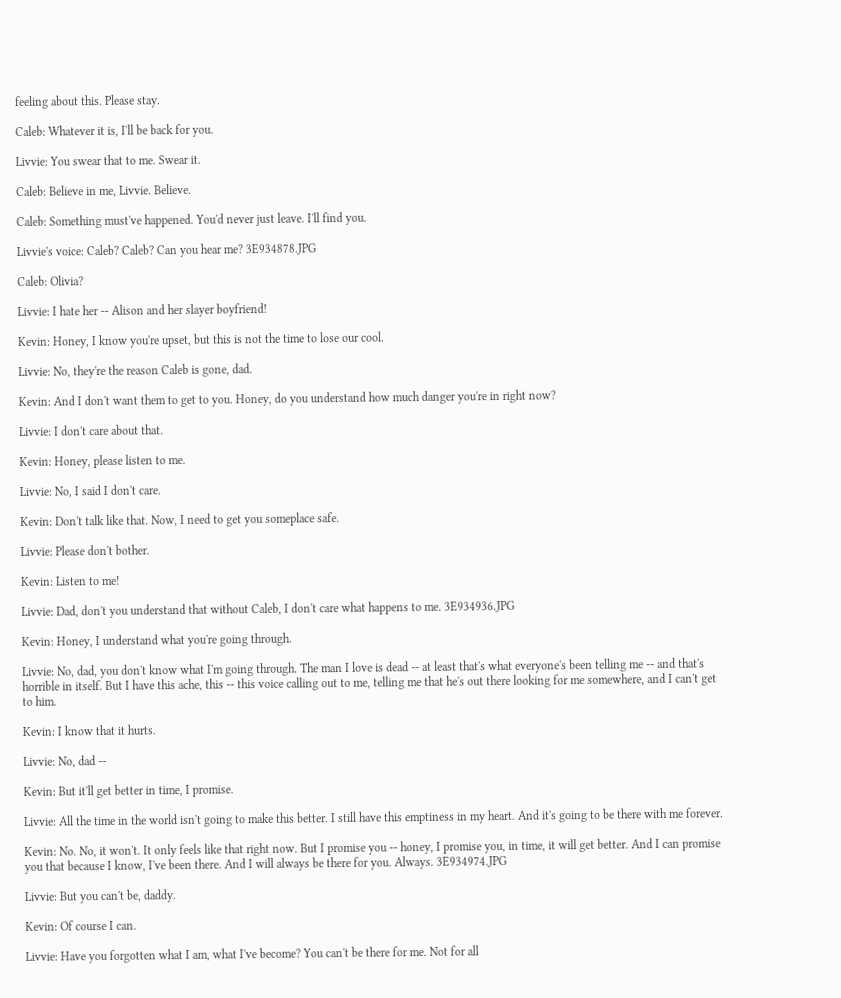feeling about this. Please stay.

Caleb: Whatever it is, I'll be back for you.

Livvie: You swear that to me. Swear it.

Caleb: Believe in me, Livvie. Believe.

Caleb: Something must've happened. You'd never just leave. I'll find you.

Livvie's voice: Caleb? Caleb? Can you hear me? 3E934878.JPG

Caleb: Olivia?

Livvie: I hate her -- Alison and her slayer boyfriend!

Kevin: Honey, I know you're upset, but this is not the time to lose our cool.

Livvie: No, they're the reason Caleb is gone, dad.

Kevin: And I don't want them to get to you. Honey, do you understand how much danger you're in right now?

Livvie: I don't care about that.

Kevin: Honey, please listen to me.

Livvie: No, I said I don't care.

Kevin: Don't talk like that. Now, I need to get you someplace safe.

Livvie: Please don't bother.

Kevin: Listen to me!

Livvie: Dad, don't you understand that without Caleb, I don't care what happens to me. 3E934936.JPG

Kevin: Honey, I understand what you're going through.

Livvie: No, dad, you don't know what I'm going through. The man I love is dead -- at least that's what everyone's been telling me -- and that's horrible in itself. But I have this ache, this -- this voice calling out to me, telling me that he's out there looking for me somewhere, and I can't get to him.

Kevin: I know that it hurts.

Livvie: No, dad --

Kevin: But it'll get better in time, I promise.

Livvie: All the time in the world isn't going to make this better. I still have this emptiness in my heart. And it's going to be there with me forever.

Kevin: No. No, it won't. It only feels like that right now. But I promise you -- honey, I promise you, in time, it will get better. And I can promise you that because I know, I've been there. And I will always be there for you. Always. 3E934974.JPG

Livvie: But you can't be, daddy.

Kevin: Of course I can.

Livvie: Have you forgotten what I am, what I've become? You can't be there for me. Not for all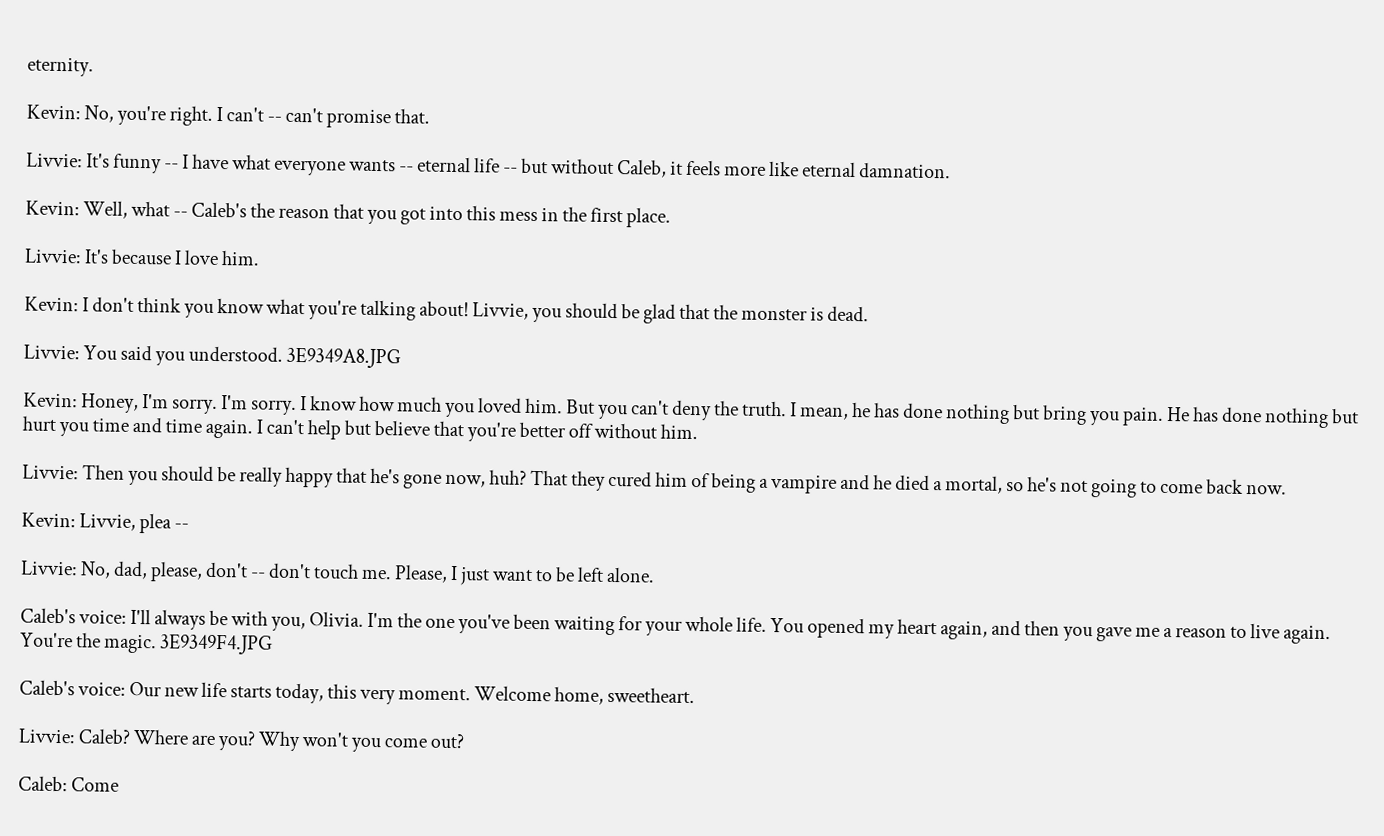eternity.

Kevin: No, you're right. I can't -- can't promise that.

Livvie: It's funny -- I have what everyone wants -- eternal life -- but without Caleb, it feels more like eternal damnation.

Kevin: Well, what -- Caleb's the reason that you got into this mess in the first place.

Livvie: It's because I love him.

Kevin: I don't think you know what you're talking about! Livvie, you should be glad that the monster is dead.

Livvie: You said you understood. 3E9349A8.JPG

Kevin: Honey, I'm sorry. I'm sorry. I know how much you loved him. But you can't deny the truth. I mean, he has done nothing but bring you pain. He has done nothing but hurt you time and time again. I can't help but believe that you're better off without him.

Livvie: Then you should be really happy that he's gone now, huh? That they cured him of being a vampire and he died a mortal, so he's not going to come back now.

Kevin: Livvie, plea --

Livvie: No, dad, please, don't -- don't touch me. Please, I just want to be left alone.

Caleb's voice: I'll always be with you, Olivia. I'm the one you've been waiting for your whole life. You opened my heart again, and then you gave me a reason to live again. You're the magic. 3E9349F4.JPG

Caleb's voice: Our new life starts today, this very moment. Welcome home, sweetheart.

Livvie: Caleb? Where are you? Why won't you come out?

Caleb: Come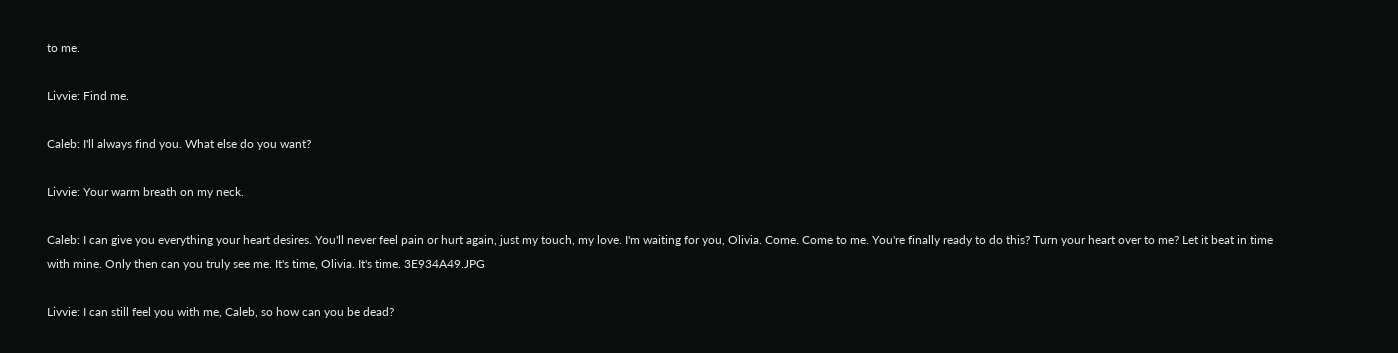to me.

Livvie: Find me.

Caleb: I'll always find you. What else do you want?

Livvie: Your warm breath on my neck.

Caleb: I can give you everything your heart desires. You'll never feel pain or hurt again, just my touch, my love. I'm waiting for you, Olivia. Come. Come to me. You're finally ready to do this? Turn your heart over to me? Let it beat in time with mine. Only then can you truly see me. It's time, Olivia. It's time. 3E934A49.JPG

Livvie: I can still feel you with me, Caleb, so how can you be dead?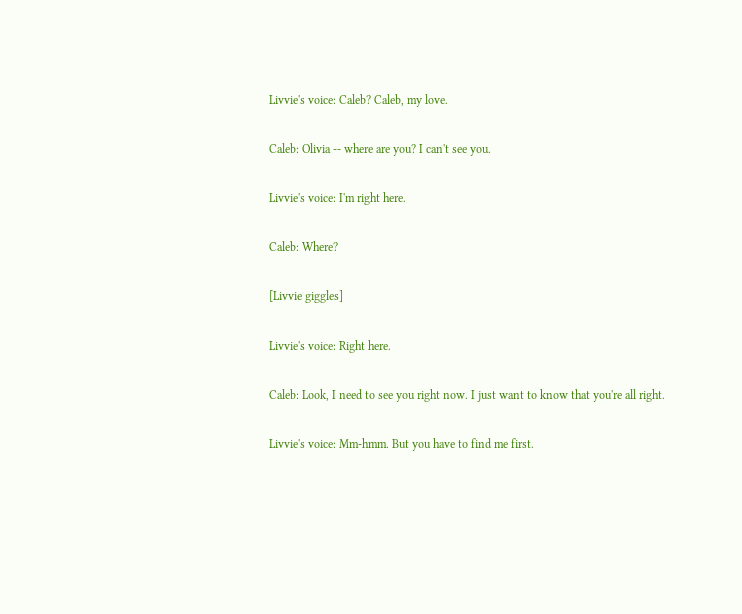Livvie's voice: Caleb? Caleb, my love.

Caleb: Olivia -- where are you? I can't see you.

Livvie's voice: I'm right here.

Caleb: Where?

[Livvie giggles]

Livvie's voice: Right here.

Caleb: Look, I need to see you right now. I just want to know that you're all right.

Livvie's voice: Mm-hmm. But you have to find me first.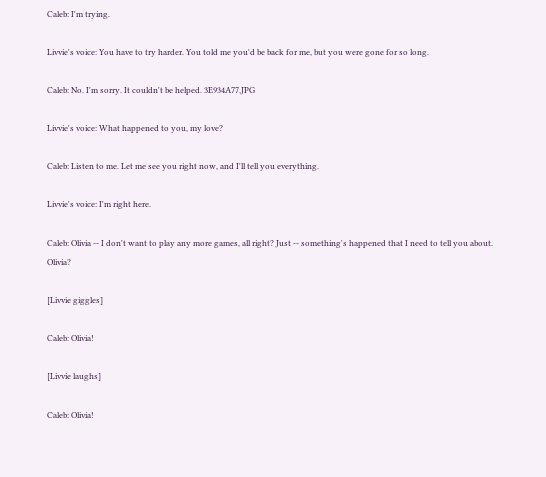Caleb: I'm trying.

Livvie's voice: You have to try harder. You told me you'd be back for me, but you were gone for so long.

Caleb: No. I'm sorry. It couldn't be helped. 3E934A77.JPG

Livvie's voice: What happened to you, my love?

Caleb: Listen to me. Let me see you right now, and I'll tell you everything.

Livvie's voice: I'm right here.

Caleb: Olivia -- I don't want to play any more games, all right? Just -- something's happened that I need to tell you about. Olivia?

[Livvie giggles]

Caleb: Olivia!

[Livvie laughs]

Caleb: Olivia!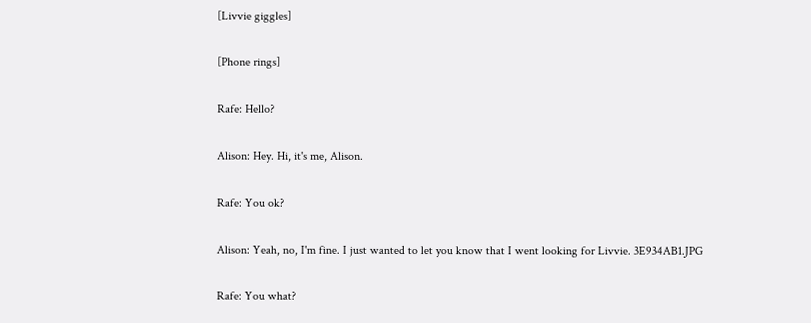[Livvie giggles]

[Phone rings]

Rafe: Hello?

Alison: Hey. Hi, it's me, Alison.

Rafe: You ok?

Alison: Yeah, no, I'm fine. I just wanted to let you know that I went looking for Livvie. 3E934AB1.JPG

Rafe: You what?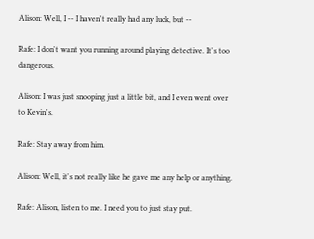Alison: Well, I -- I haven't really had any luck, but --

Rafe: I don't want you running around playing detective. It's too dangerous.

Alison: I was just snooping just a little bit, and I even went over to Kevin's.

Rafe: Stay away from him.

Alison: Well, it's not really like he gave me any help or anything.

Rafe: Alison, listen to me. I need you to just stay put.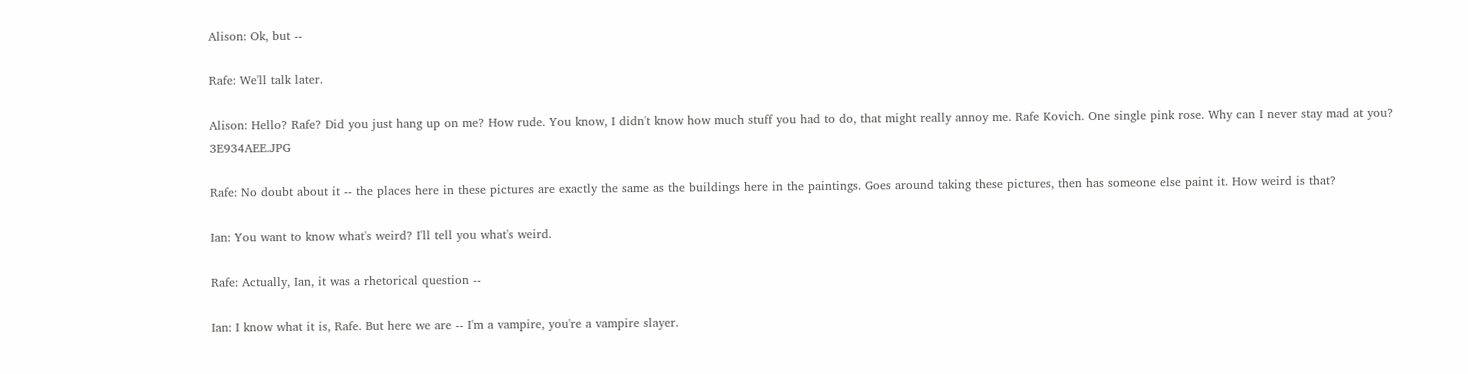Alison: Ok, but --

Rafe: We'll talk later.

Alison: Hello? Rafe? Did you just hang up on me? How rude. You know, I didn't know how much stuff you had to do, that might really annoy me. Rafe Kovich. One single pink rose. Why can I never stay mad at you? 3E934AEE.JPG

Rafe: No doubt about it -- the places here in these pictures are exactly the same as the buildings here in the paintings. Goes around taking these pictures, then has someone else paint it. How weird is that?

Ian: You want to know what's weird? I'll tell you what's weird.

Rafe: Actually, Ian, it was a rhetorical question --

Ian: I know what it is, Rafe. But here we are -- I'm a vampire, you're a vampire slayer.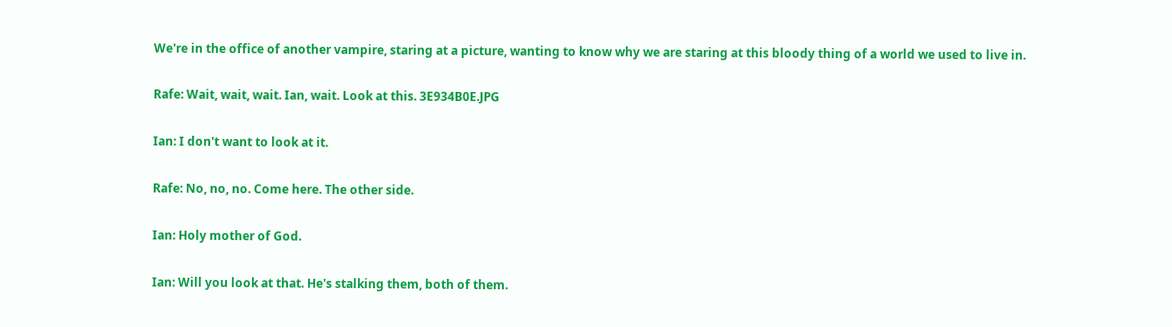We're in the office of another vampire, staring at a picture, wanting to know why we are staring at this bloody thing of a world we used to live in.

Rafe: Wait, wait, wait. Ian, wait. Look at this. 3E934B0E.JPG

Ian: I don't want to look at it.

Rafe: No, no, no. Come here. The other side.

Ian: Holy mother of God.

Ian: Will you look at that. He's stalking them, both of them.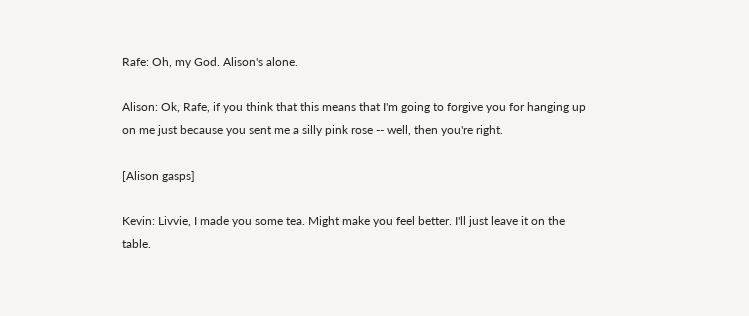Rafe: Oh, my God. Alison's alone.

Alison: Ok, Rafe, if you think that this means that I'm going to forgive you for hanging up on me just because you sent me a silly pink rose -- well, then you're right.

[Alison gasps]

Kevin: Livvie, I made you some tea. Might make you feel better. I'll just leave it on the table.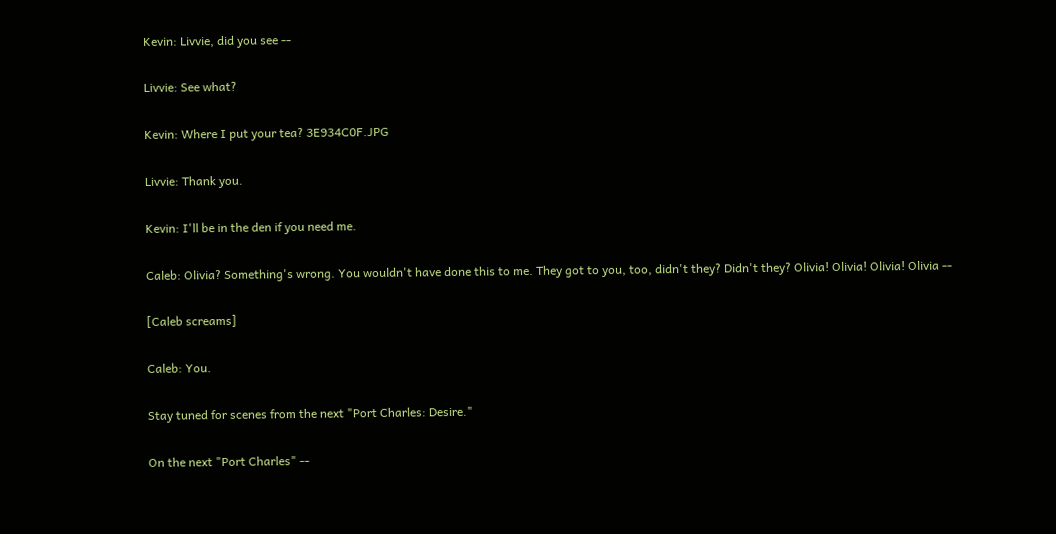Kevin: Livvie, did you see --

Livvie: See what?

Kevin: Where I put your tea? 3E934C0F.JPG

Livvie: Thank you.

Kevin: I'll be in the den if you need me.

Caleb: Olivia? Something's wrong. You wouldn't have done this to me. They got to you, too, didn't they? Didn't they? Olivia! Olivia! Olivia! Olivia --

[Caleb screams]

Caleb: You.

Stay tuned for scenes from the next "Port Charles: Desire."

On the next "Port Charles" --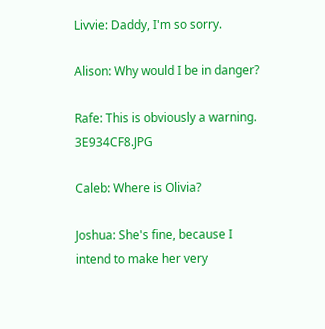Livvie: Daddy, I'm so sorry.

Alison: Why would I be in danger?

Rafe: This is obviously a warning. 3E934CF8.JPG

Caleb: Where is Olivia?

Joshua: She's fine, because I intend to make her very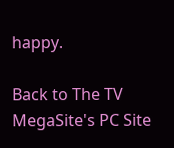happy.

Back to The TV MegaSite's PC Site